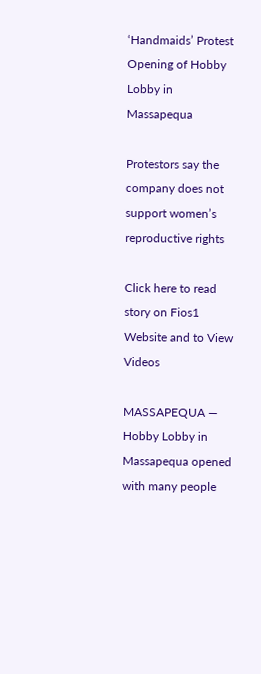‘Handmaids’ Protest Opening of Hobby Lobby in Massapequa

Protestors say the company does not support women’s reproductive rights

Click here to read story on Fios1 Website and to View Videos

MASSAPEQUA — Hobby Lobby in Massapequa opened with many people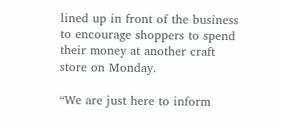lined up in front of the business to encourage shoppers to spend their money at another craft store on Monday.

“We are just here to inform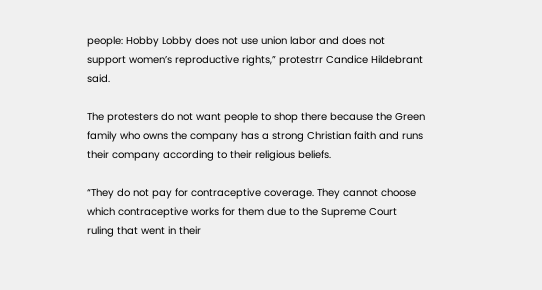people: Hobby Lobby does not use union labor and does not support women’s reproductive rights,” protestrr Candice Hildebrant said.

The protesters do not want people to shop there because the Green family who owns the company has a strong Christian faith and runs their company according to their religious beliefs.

“They do not pay for contraceptive coverage. They cannot choose which contraceptive works for them due to the Supreme Court ruling that went in their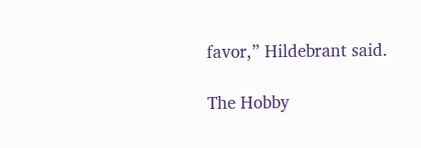favor,” Hildebrant said.

The Hobby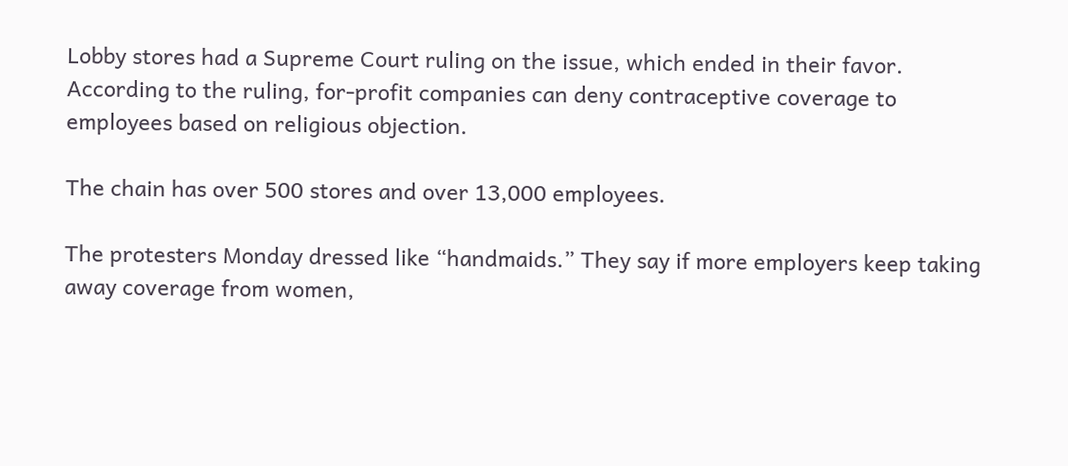Lobby stores had a Supreme Court ruling on the issue, which ended in their favor. According to the ruling, for-profit companies can deny contraceptive coverage to employees based on religious objection.

The chain has over 500 stores and over 13,000 employees.

The protesters Monday dressed like “handmaids.” They say if more employers keep taking away coverage from women,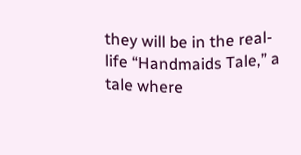they will be in the real-life “Handmaids Tale,” a tale where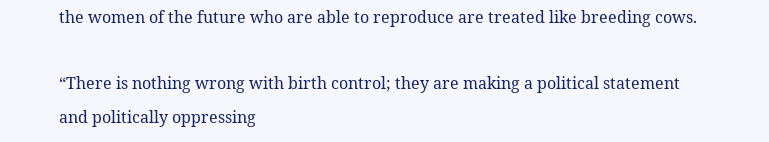the women of the future who are able to reproduce are treated like breeding cows.

“There is nothing wrong with birth control; they are making a political statement and politically oppressing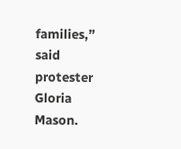families,” said protester Gloria Mason.